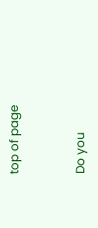top of page


Do you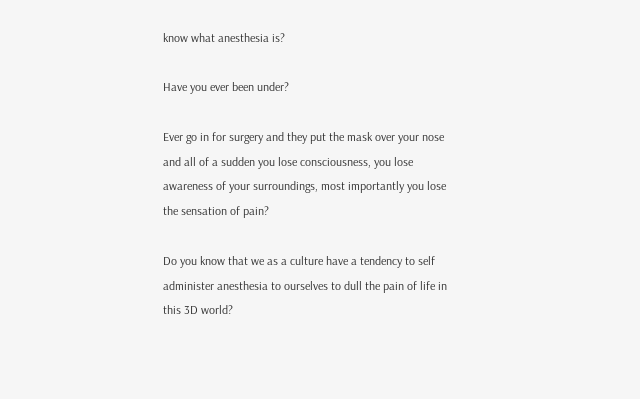know what anesthesia is?

Have you ever been under?

Ever go in for surgery and they put the mask over your nose and all of a sudden you lose consciousness, you lose awareness of your surroundings, most importantly you lose the sensation of pain?

Do you know that we as a culture have a tendency to self administer anesthesia to ourselves to dull the pain of life in this 3D world?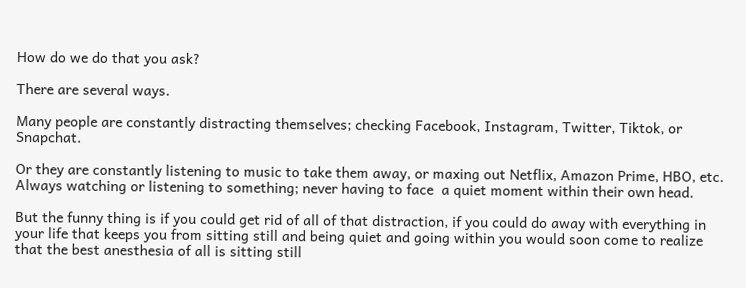How do we do that you ask?

There are several ways.

Many people are constantly distracting themselves; checking Facebook, Instagram, Twitter, Tiktok, or Snapchat.

Or they are constantly listening to music to take them away, or maxing out Netflix, Amazon Prime, HBO, etc. Always watching or listening to something; never having to face  a quiet moment within their own head.

But the funny thing is if you could get rid of all of that distraction, if you could do away with everything in your life that keeps you from sitting still and being quiet and going within you would soon come to realize that the best anesthesia of all is sitting still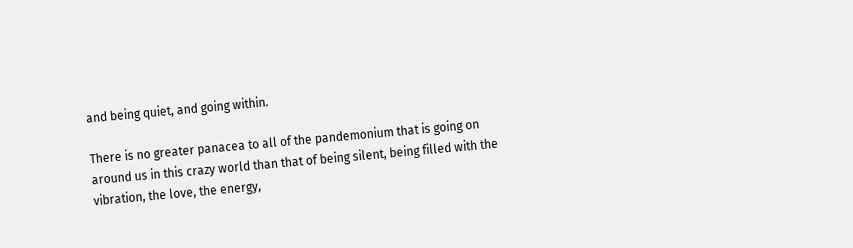and being quiet, and going within.

There is no greater panacea to all of the pandemonium that is going on around us in this crazy world than that of being silent, being filled with the vibration, the love, the energy,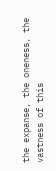the expanse, the oneness, the vastness of this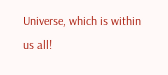Universe, which is within us all!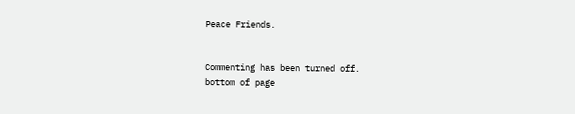Peace Friends.


Commenting has been turned off.
bottom of page